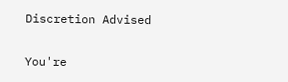Discretion Advised

You're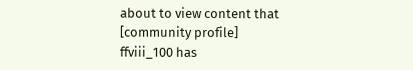about to view content that [community profile] ffviii_100 has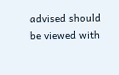advised should be viewed with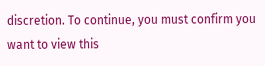discretion. To continue, you must confirm you want to view this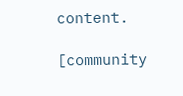content.

[community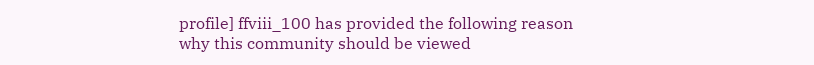profile] ffviii_100 has provided the following reason why this community should be viewed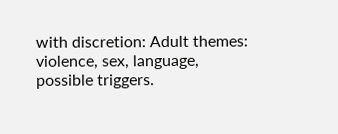with discretion: Adult themes: violence, sex, language, possible triggers.